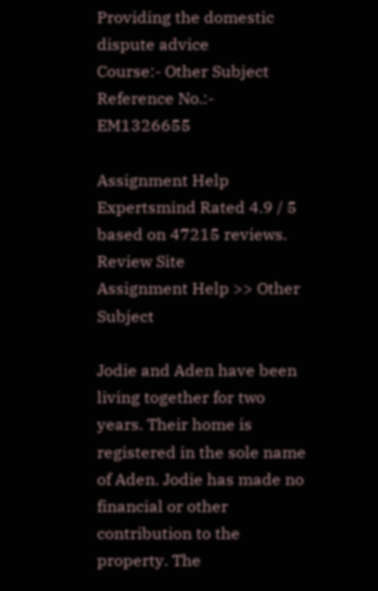Providing the domestic dispute advice
Course:- Other Subject
Reference No.:- EM1326655

Assignment Help
Expertsmind Rated 4.9 / 5 based on 47215 reviews.
Review Site
Assignment Help >> Other Subject

Jodie and Aden have been living together for two years. Their home is registered in the sole name of Aden. Jodie has made no financial or other contribution to the property. The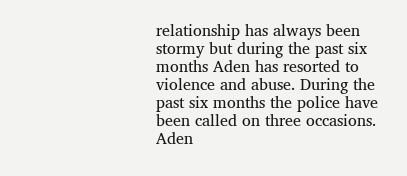relationship has always been stormy but during the past six months Aden has resorted to violence and abuse. During the past six months the police have been called on three occasions. Aden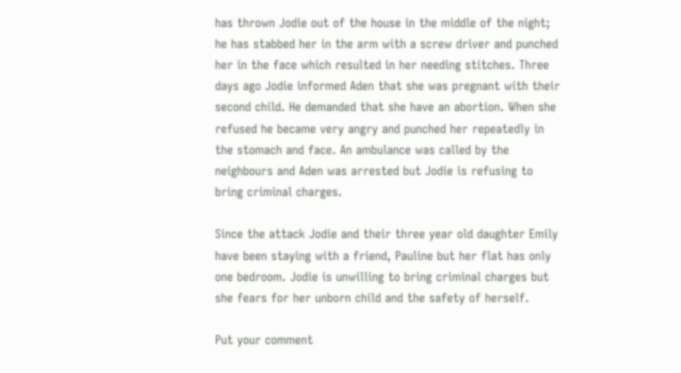has thrown Jodie out of the house in the middle of the night; he has stabbed her in the arm with a screw driver and punched her in the face which resulted in her needing stitches. Three days ago Jodie informed Aden that she was pregnant with their second child. He demanded that she have an abortion. When she refused he became very angry and punched her repeatedly in the stomach and face. An ambulance was called by the neighbours and Aden was arrested but Jodie is refusing to bring criminal charges.

Since the attack Jodie and their three year old daughter Emily have been staying with a friend, Pauline but her flat has only one bedroom. Jodie is unwilling to bring criminal charges but she fears for her unborn child and the safety of herself.

Put your comment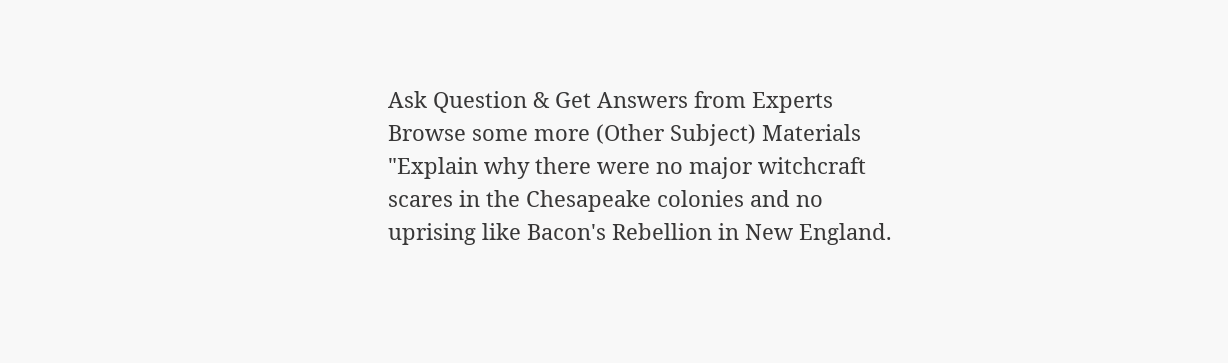Ask Question & Get Answers from Experts
Browse some more (Other Subject) Materials
"Explain why there were no major witchcraft scares in the Chesapeake colonies and no uprising like Bacon's Rebellion in New England.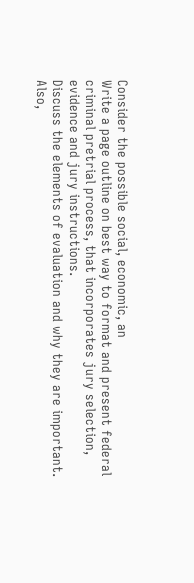Consider the possible social, economic, an
Write a page outline on best way to format and present federal criminal pretrial process, that incorporates jury selection, evidence and jury instructions.
Discuss the elements of evaluation and why they are important. Also,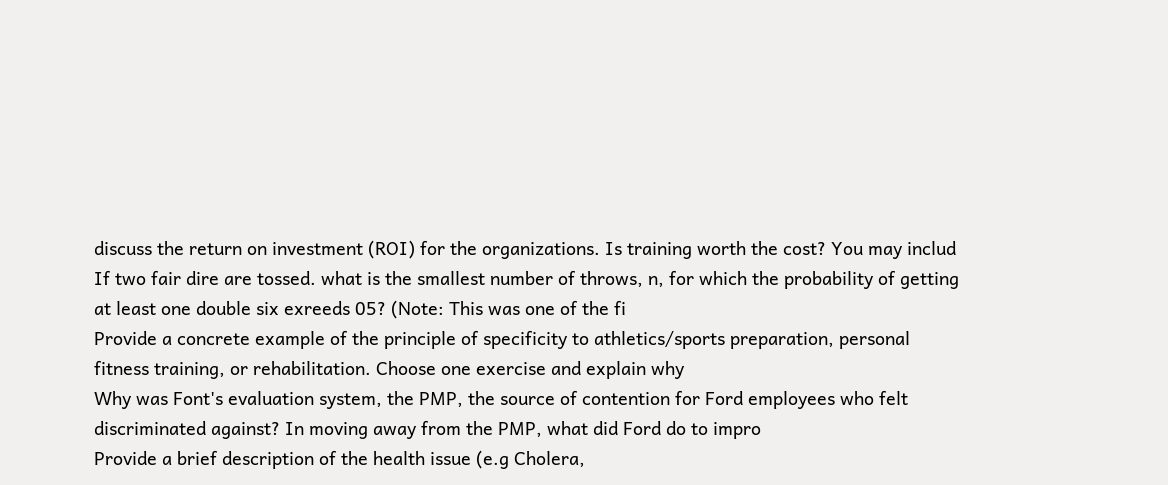discuss the return on investment (ROI) for the organizations. Is training worth the cost? You may includ
If two fair dire are tossed. what is the smallest number of throws, n, for which the probability of getting at least one double six exreeds 05? (Note: This was one of the fi
Provide a concrete example of the principle of specificity to athletics/sports preparation, personal fitness training, or rehabilitation. Choose one exercise and explain why
Why was Font's evaluation system, the PMP, the source of contention for Ford employees who felt discriminated against? In moving away from the PMP, what did Ford do to impro
Provide a brief description of the health issue (e.g Cholera,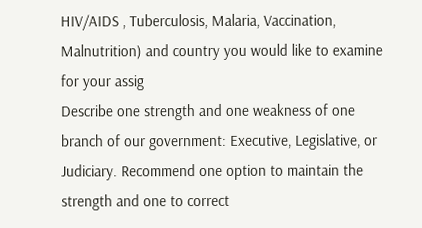HIV/AIDS , Tuberculosis, Malaria, Vaccination, Malnutrition) and country you would like to examine for your assig
Describe one strength and one weakness of one branch of our government: Executive, Legislative, or Judiciary. Recommend one option to maintain the strength and one to correct